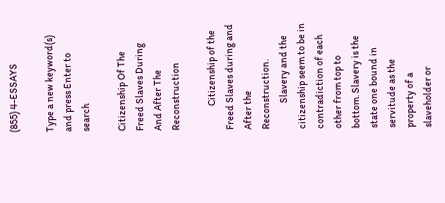(855) 4-ESSAYS

Type a new keyword(s) and press Enter to search

Citizenship Of The Freed Slaves During And After The Reconstruction

            Citizenship of the Freed Slaves during and After the Reconstruction.
             Slavery and the citizenship seem to be in contradiction of each other from top to bottom. Slavery is the state one bound in servitude as the property of a slaveholder or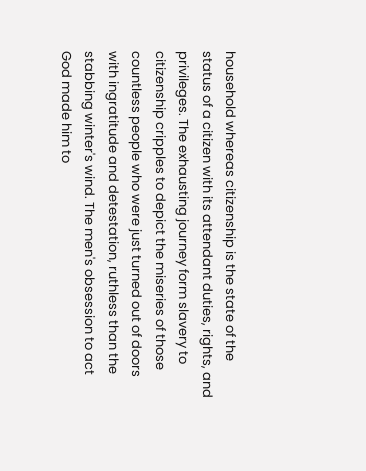household whereas citizenship is the state of the status of a citizen with its attendant duties, rights, and privileges. The exhausting journey form slavery to citizenship cripples to depict the miseries of those countless people who were just turned out of doors with ingratitude and detestation, ruthless than the stabbing winter's wind. The men's obsession to act God made him to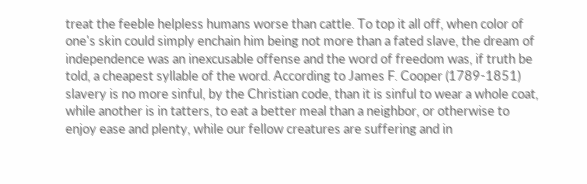treat the feeble helpless humans worse than cattle. To top it all off, when color of one's skin could simply enchain him being not more than a fated slave, the dream of independence was an inexcusable offense and the word of freedom was, if truth be told, a cheapest syllable of the word. According to James F. Cooper (1789-1851) slavery is no more sinful, by the Christian code, than it is sinful to wear a whole coat, while another is in tatters, to eat a better meal than a neighbor, or otherwise to enjoy ease and plenty, while our fellow creatures are suffering and in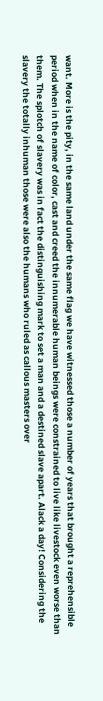want. More is the pity, in the same land under the same flag we have witnessed those a number of years that brought a reprehensible period when in the name of color, cast and creed the innumerable human beings were constrained to live like livestock even worse than them. The splotch of slavery was in fact the distinguishing mark to set a man and a destined slave apart. Alack a day! Considering the slavery the totally inhuman those were also the humans who ruled as callous masters over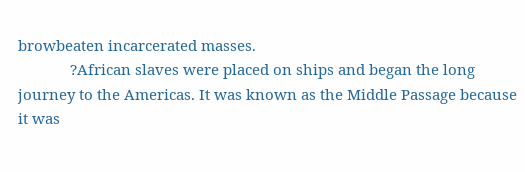browbeaten incarcerated masses.
             ?African slaves were placed on ships and began the long journey to the Americas. It was known as the Middle Passage because it was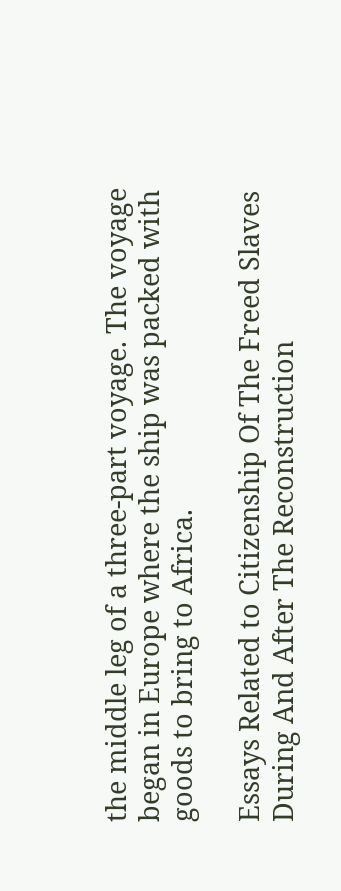the middle leg of a three-part voyage. The voyage began in Europe where the ship was packed with goods to bring to Africa.

Essays Related to Citizenship Of The Freed Slaves During And After The Reconstruction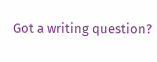Got a writing question?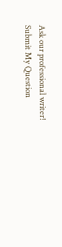Ask our professional writer!
Submit My Question